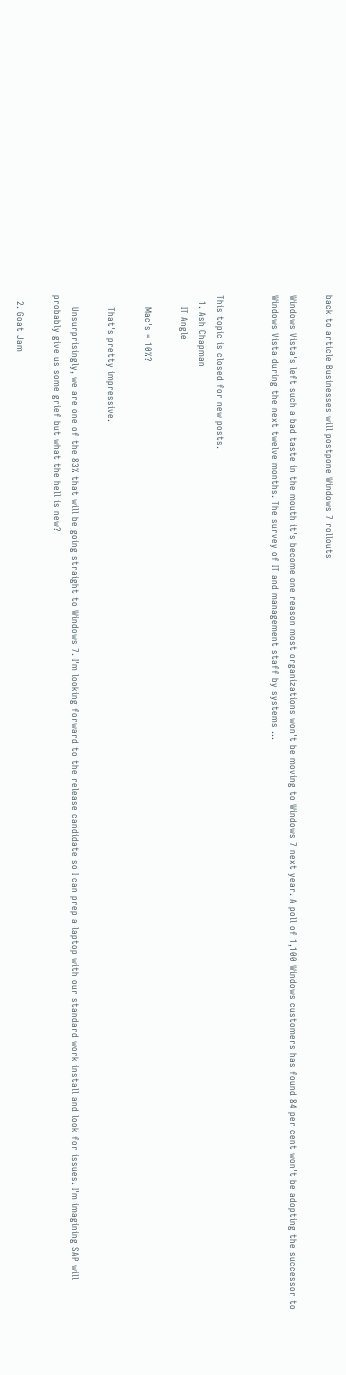back to article Businesses will postpone Windows 7 rollouts

Windows Vista's left such a bad taste in the mouth it's become one reason most organizations won't be moving to Windows 7 next year. A poll of 1,100 Windows customers has found 84 per cent won't be adopting the successor to Windows Vista during the next twelve months. The survey of IT and management staff by systems …


This topic is closed for new posts.
  1. Ash Chapman
    IT Angle

    Mac's = 10%?

    That's pretty impressive.

    Unsurprisingly, we are one of the 83% that will be going straight to Windows 7. I'm looking forward to the release candidate so I can prep a laptop with our standard work install and look for issues. I'm imagining SAP will probably give us some grief but what the hell is new?

  2. Goat Jam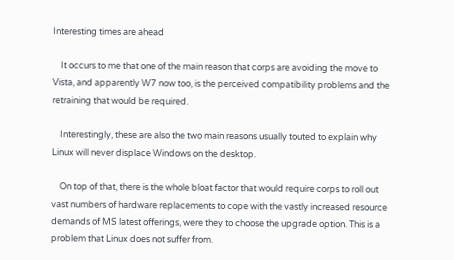Interesting times are ahead

    It occurs to me that one of the main reason that corps are avoiding the move to Vista, and apparently W7 now too, is the perceived compatibility problems and the retraining that would be required.

    Interestingly, these are also the two main reasons usually touted to explain why Linux will never displace Windows on the desktop.

    On top of that, there is the whole bloat factor that would require corps to roll out vast numbers of hardware replacements to cope with the vastly increased resource demands of MS latest offerings, were they to choose the upgrade option. This is a problem that Linux does not suffer from.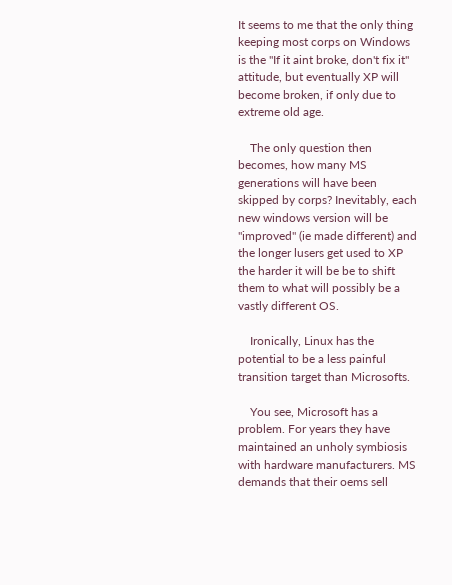It seems to me that the only thing keeping most corps on Windows is the "If it aint broke, don't fix it" attitude, but eventually XP will become broken, if only due to extreme old age.

    The only question then becomes, how many MS generations will have been skipped by corps? Inevitably, each new windows version will be "improved" (ie made different) and the longer lusers get used to XP the harder it will be be to shift them to what will possibly be a vastly different OS.

    Ironically, Linux has the potential to be a less painful transition target than Microsofts.

    You see, Microsoft has a problem. For years they have maintained an unholy symbiosis with hardware manufacturers. MS demands that their oems sell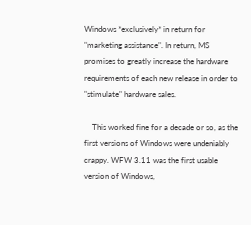Windows *exclusively* in return for "marketing assistance". In return, MS promises to greatly increase the hardware requirements of each new release in order to "stimulate" hardware sales.

    This worked fine for a decade or so, as the first versions of Windows were undeniably crappy. WFW 3.11 was the first usable version of Windows,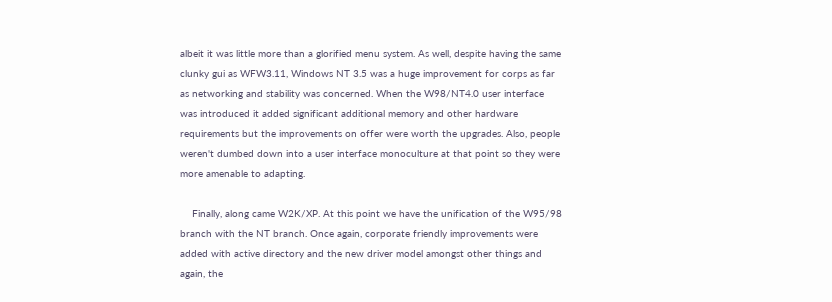albeit it was little more than a glorified menu system. As well, despite having the same clunky gui as WFW3.11, Windows NT 3.5 was a huge improvement for corps as far as networking and stability was concerned. When the W98/NT4.0 user interface was introduced it added significant additional memory and other hardware requirements but the improvements on offer were worth the upgrades. Also, people weren't dumbed down into a user interface monoculture at that point so they were more amenable to adapting.

    Finally, along came W2K/XP. At this point we have the unification of the W95/98 branch with the NT branch. Once again, corporate friendly improvements were added with active directory and the new driver model amongst other things and again, the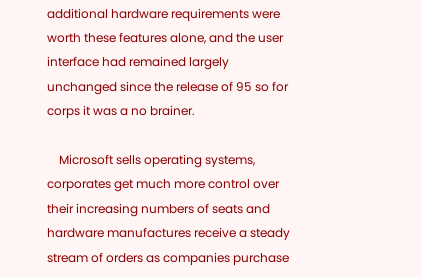additional hardware requirements were worth these features alone, and the user interface had remained largely unchanged since the release of 95 so for corps it was a no brainer.

    Microsoft sells operating systems, corporates get much more control over their increasing numbers of seats and hardware manufactures receive a steady stream of orders as companies purchase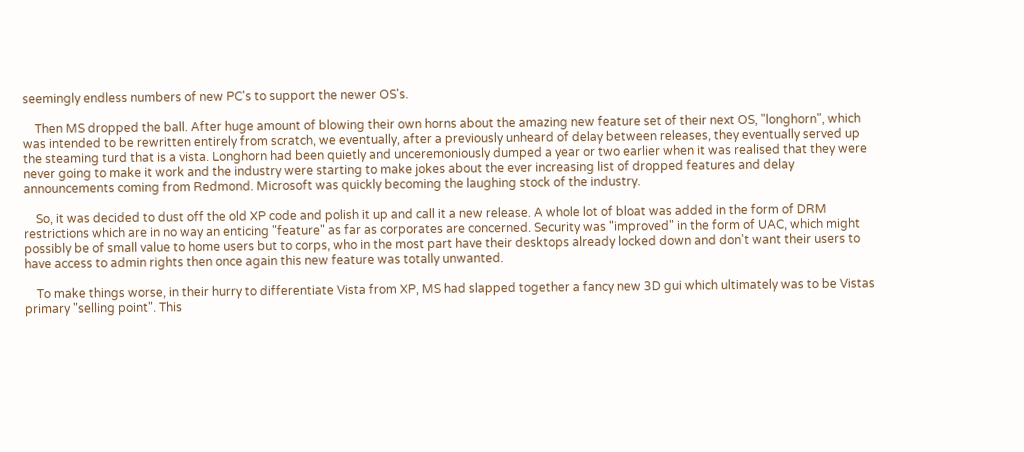seemingly endless numbers of new PC's to support the newer OS's.

    Then MS dropped the ball. After huge amount of blowing their own horns about the amazing new feature set of their next OS, "longhorn", which was intended to be rewritten entirely from scratch, we eventually, after a previously unheard of delay between releases, they eventually served up the steaming turd that is a vista. Longhorn had been quietly and unceremoniously dumped a year or two earlier when it was realised that they were never going to make it work and the industry were starting to make jokes about the ever increasing list of dropped features and delay announcements coming from Redmond. Microsoft was quickly becoming the laughing stock of the industry.

    So, it was decided to dust off the old XP code and polish it up and call it a new release. A whole lot of bloat was added in the form of DRM restrictions which are in no way an enticing "feature" as far as corporates are concerned. Security was "improved" in the form of UAC, which might possibly be of small value to home users but to corps, who in the most part have their desktops already locked down and don't want their users to have access to admin rights then once again this new feature was totally unwanted.

    To make things worse, in their hurry to differentiate Vista from XP, MS had slapped together a fancy new 3D gui which ultimately was to be Vistas primary "selling point". This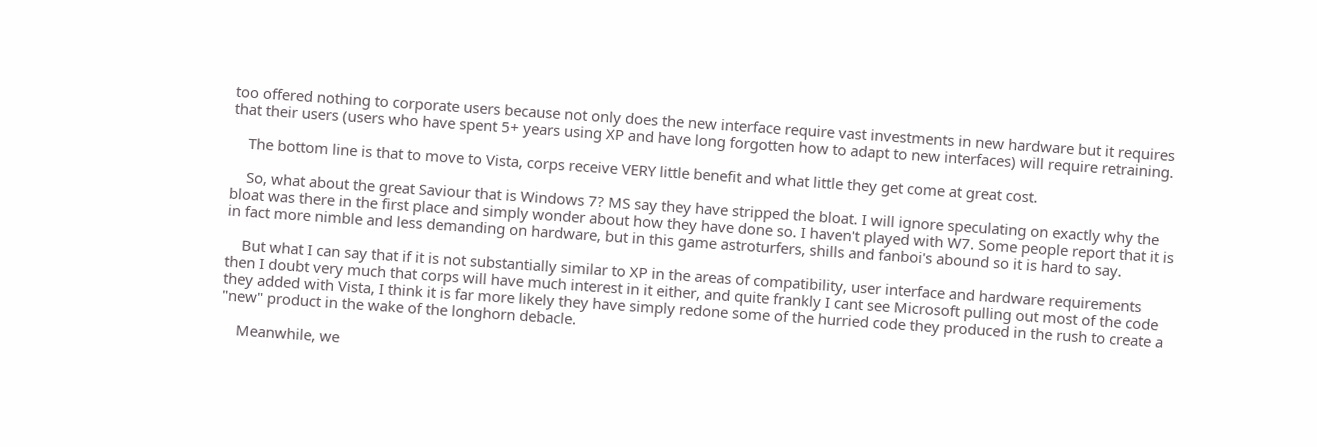too offered nothing to corporate users because not only does the new interface require vast investments in new hardware but it requires that their users (users who have spent 5+ years using XP and have long forgotten how to adapt to new interfaces) will require retraining.

    The bottom line is that to move to Vista, corps receive VERY little benefit and what little they get come at great cost.

    So, what about the great Saviour that is Windows 7? MS say they have stripped the bloat. I will ignore speculating on exactly why the bloat was there in the first place and simply wonder about how they have done so. I haven't played with W7. Some people report that it is in fact more nimble and less demanding on hardware, but in this game astroturfers, shills and fanboi's abound so it is hard to say.

    But what I can say that if it is not substantially similar to XP in the areas of compatibility, user interface and hardware requirements then I doubt very much that corps will have much interest in it either, and quite frankly I cant see Microsoft pulling out most of the code they added with Vista, I think it is far more likely they have simply redone some of the hurried code they produced in the rush to create a "new" product in the wake of the longhorn debacle.

    Meanwhile, we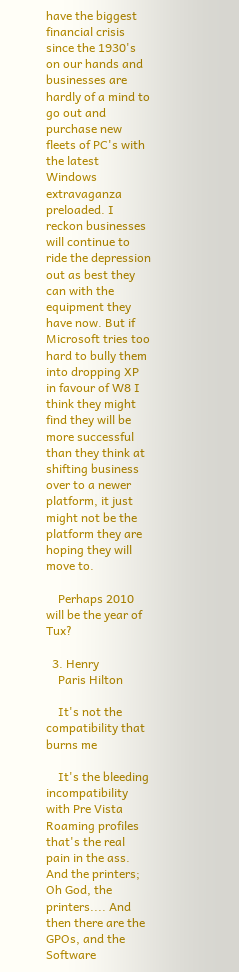have the biggest financial crisis since the 1930's on our hands and businesses are hardly of a mind to go out and purchase new fleets of PC's with the latest Windows extravaganza preloaded. I reckon businesses will continue to ride the depression out as best they can with the equipment they have now. But if Microsoft tries too hard to bully them into dropping XP in favour of W8 I think they might find they will be more successful than they think at shifting business over to a newer platform, it just might not be the platform they are hoping they will move to.

    Perhaps 2010 will be the year of Tux?

  3. Henry
    Paris Hilton

    It's not the compatibility that burns me

    It's the bleeding incompatibility with Pre Vista Roaming profiles that's the real pain in the ass. And the printers; Oh God, the printers.... And then there are the GPOs, and the Software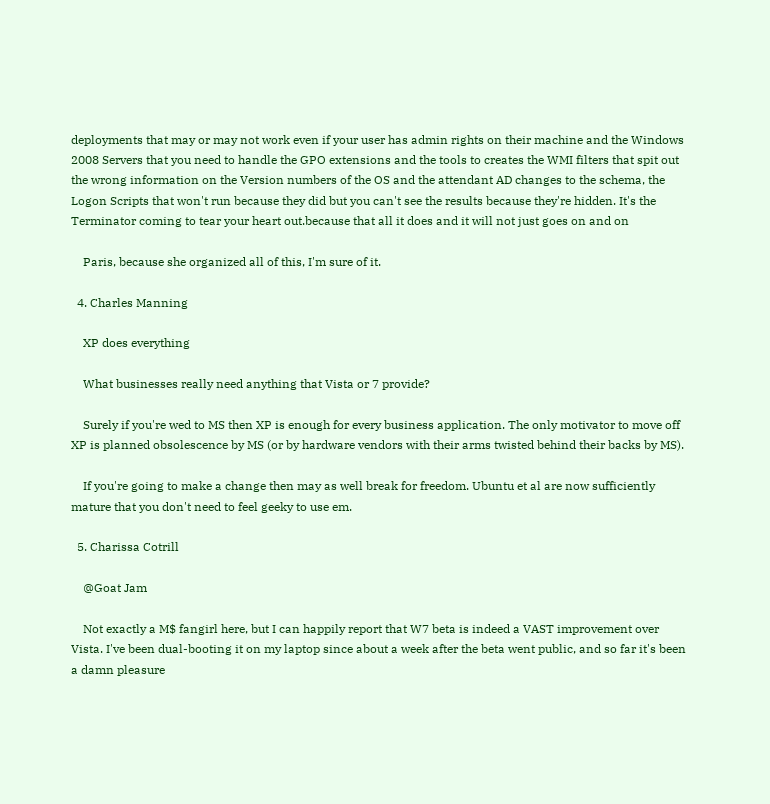deployments that may or may not work even if your user has admin rights on their machine and the Windows 2008 Servers that you need to handle the GPO extensions and the tools to creates the WMI filters that spit out the wrong information on the Version numbers of the OS and the attendant AD changes to the schema, the Logon Scripts that won't run because they did but you can't see the results because they're hidden. It's the Terminator coming to tear your heart out.because that all it does and it will not just goes on and on

    Paris, because she organized all of this, I'm sure of it.

  4. Charles Manning

    XP does everything

    What businesses really need anything that Vista or 7 provide?

    Surely if you're wed to MS then XP is enough for every business application. The only motivator to move off XP is planned obsolescence by MS (or by hardware vendors with their arms twisted behind their backs by MS).

    If you're going to make a change then may as well break for freedom. Ubuntu et al are now sufficiently mature that you don't need to feel geeky to use em.

  5. Charissa Cotrill

    @Goat Jam

    Not exactly a M$ fangirl here, but I can happily report that W7 beta is indeed a VAST improvement over Vista. I've been dual-booting it on my laptop since about a week after the beta went public, and so far it's been a damn pleasure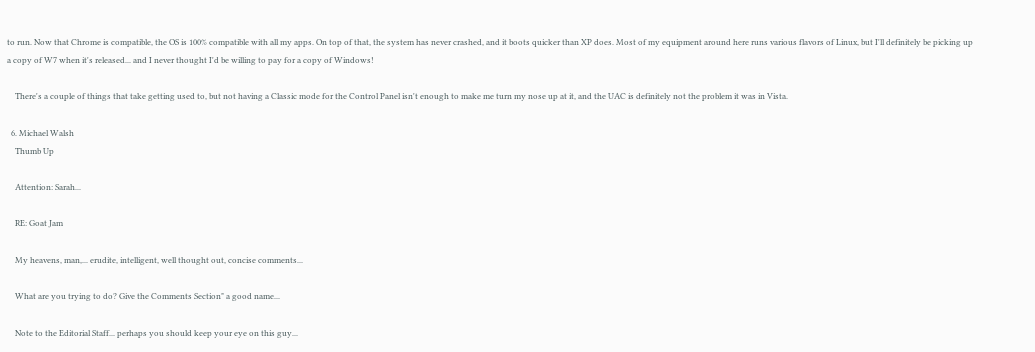to run. Now that Chrome is compatible, the OS is 100% compatible with all my apps. On top of that, the system has never crashed, and it boots quicker than XP does. Most of my equipment around here runs various flavors of Linux, but I'll definitely be picking up a copy of W7 when it's released... and I never thought I'd be willing to pay for a copy of Windows!

    There's a couple of things that take getting used to, but not having a Classic mode for the Control Panel isn't enough to make me turn my nose up at it, and the UAC is definitely not the problem it was in Vista.

  6. Michael Walsh
    Thumb Up

    Attention: Sarah...

    RE: Goat Jam

    My heavens, man,... erudite, intelligent, well thought out, concise comments...

    What are you trying to do? Give the Comments Section" a good name...

    Note to the Editorial Staff... perhaps you should keep your eye on this guy...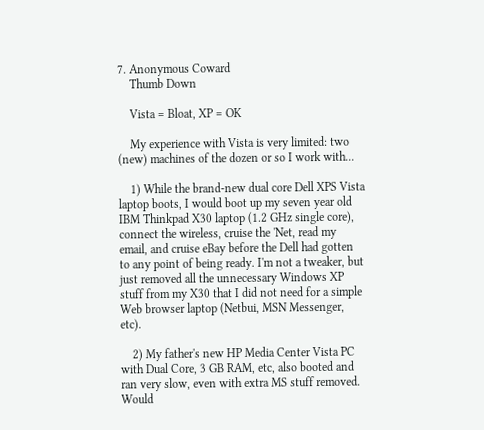7. Anonymous Coward
    Thumb Down

    Vista = Bloat, XP = OK

    My experience with Vista is very limited: two (new) machines of the dozen or so I work with...

    1) While the brand-new dual core Dell XPS Vista laptop boots, I would boot up my seven year old IBM Thinkpad X30 laptop (1.2 GHz single core), connect the wireless, cruise the 'Net, read my email, and cruise eBay before the Dell had gotten to any point of being ready. I'm not a tweaker, but just removed all the unnecessary Windows XP stuff from my X30 that I did not need for a simple Web browser laptop (Netbui, MSN Messenger, etc).

    2) My father's new HP Media Center Vista PC with Dual Core, 3 GB RAM, etc, also booted and ran very slow, even with extra MS stuff removed. Would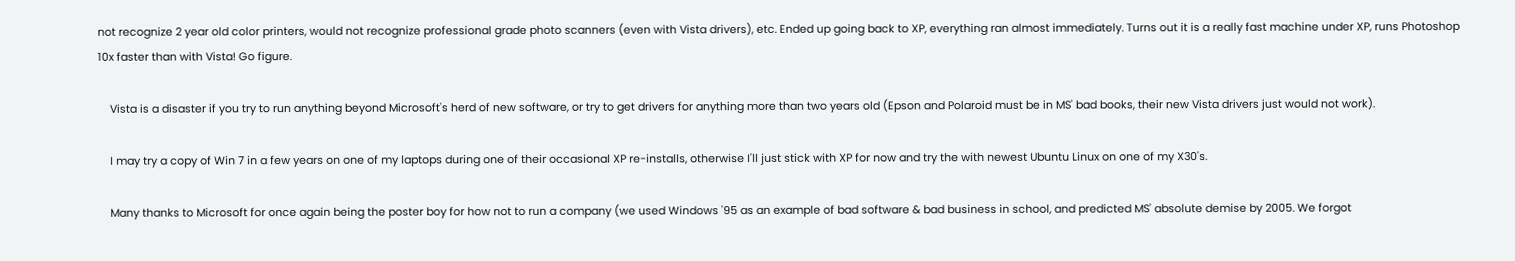not recognize 2 year old color printers, would not recognize professional grade photo scanners (even with Vista drivers), etc. Ended up going back to XP, everything ran almost immediately. Turns out it is a really fast machine under XP, runs Photoshop 10x faster than with Vista! Go figure.

    Vista is a disaster if you try to run anything beyond Microsoft's herd of new software, or try to get drivers for anything more than two years old (Epson and Polaroid must be in MS' bad books, their new Vista drivers just would not work).

    I may try a copy of Win 7 in a few years on one of my laptops during one of their occasional XP re-installs, otherwise I'll just stick with XP for now and try the with newest Ubuntu Linux on one of my X30's.

    Many thanks to Microsoft for once again being the poster boy for how not to run a company (we used Windows '95 as an example of bad software & bad business in school, and predicted MS' absolute demise by 2005. We forgot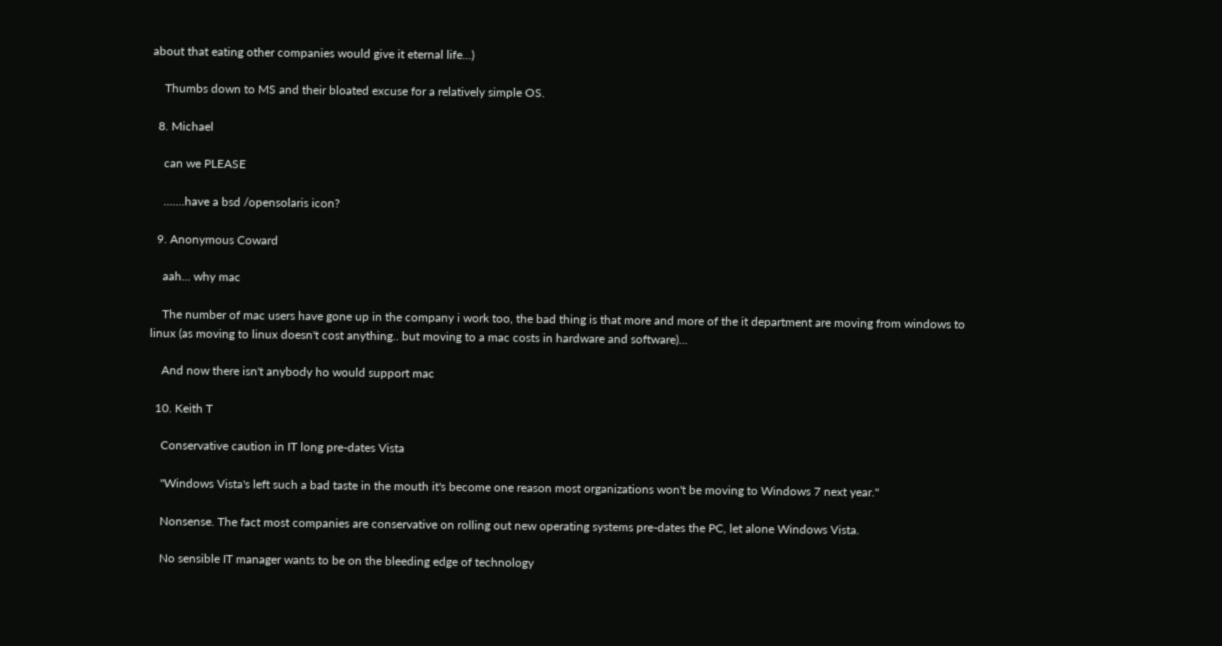about that eating other companies would give it eternal life...)

    Thumbs down to MS and their bloated excuse for a relatively simple OS.

  8. Michael

    can we PLEASE

    .......have a bsd /opensolaris icon?

  9. Anonymous Coward

    aah... why mac

    The number of mac users have gone up in the company i work too, the bad thing is that more and more of the it department are moving from windows to linux (as moving to linux doesn't cost anything.. but moving to a mac costs in hardware and software)...

    And now there isn't anybody ho would support mac

  10. Keith T

    Conservative caution in IT long pre-dates Vista

    "Windows Vista's left such a bad taste in the mouth it's become one reason most organizations won't be moving to Windows 7 next year."

    Nonsense. The fact most companies are conservative on rolling out new operating systems pre-dates the PC, let alone Windows Vista.

    No sensible IT manager wants to be on the bleeding edge of technology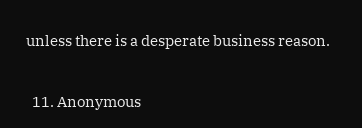unless there is a desperate business reason.

  11. Anonymous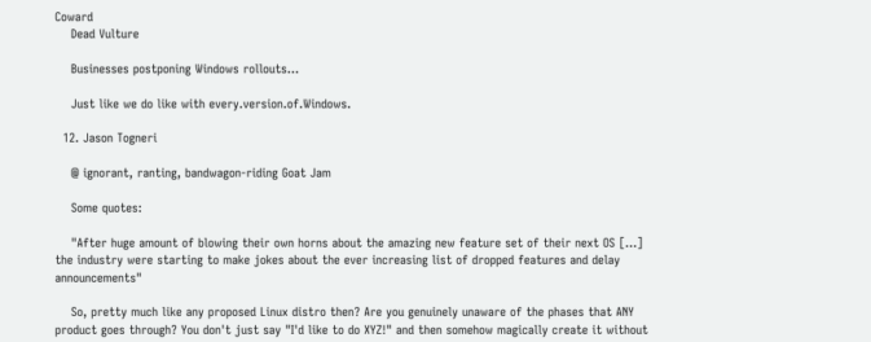Coward
    Dead Vulture

    Businesses postponing Windows rollouts...

    Just like we do like with every.version.of.Windows.

  12. Jason Togneri

    @ ignorant, ranting, bandwagon-riding Goat Jam

    Some quotes:

    "After huge amount of blowing their own horns about the amazing new feature set of their next OS [...] the industry were starting to make jokes about the ever increasing list of dropped features and delay announcements"

    So, pretty much like any proposed Linux distro then? Are you genuinely unaware of the phases that ANY product goes through? You don't just say "I'd like to do XYZ!" and then somehow magically create it without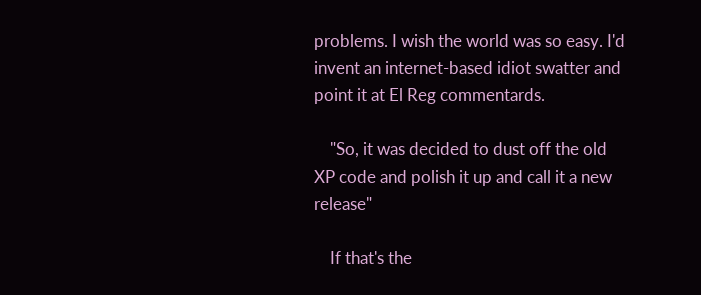problems. I wish the world was so easy. I'd invent an internet-based idiot swatter and point it at El Reg commentards.

    "So, it was decided to dust off the old XP code and polish it up and call it a new release"

    If that's the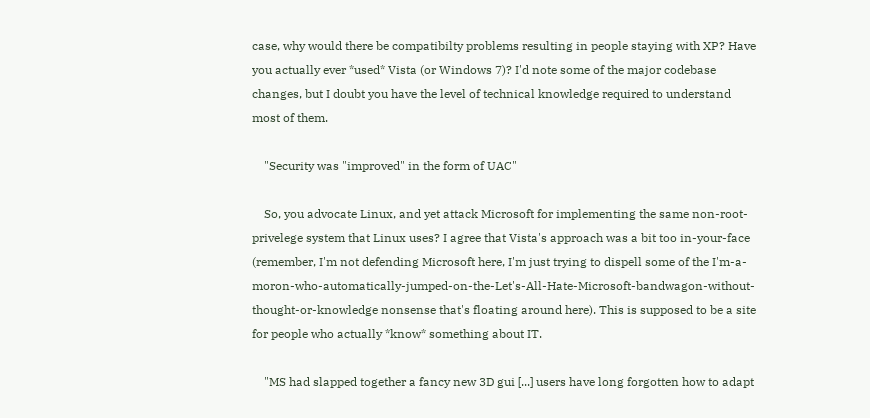case, why would there be compatibilty problems resulting in people staying with XP? Have you actually ever *used* Vista (or Windows 7)? I'd note some of the major codebase changes, but I doubt you have the level of technical knowledge required to understand most of them.

    "Security was "improved" in the form of UAC"

    So, you advocate Linux, and yet attack Microsoft for implementing the same non-root-privelege system that Linux uses? I agree that Vista's approach was a bit too in-your-face (remember, I'm not defending Microsoft here, I'm just trying to dispell some of the I'm-a-moron-who-automatically-jumped-on-the-Let's-All-Hate-Microsoft-bandwagon-without-thought-or-knowledge nonsense that's floating around here). This is supposed to be a site for people who actually *know* something about IT.

    "MS had slapped together a fancy new 3D gui [...] users have long forgotten how to adapt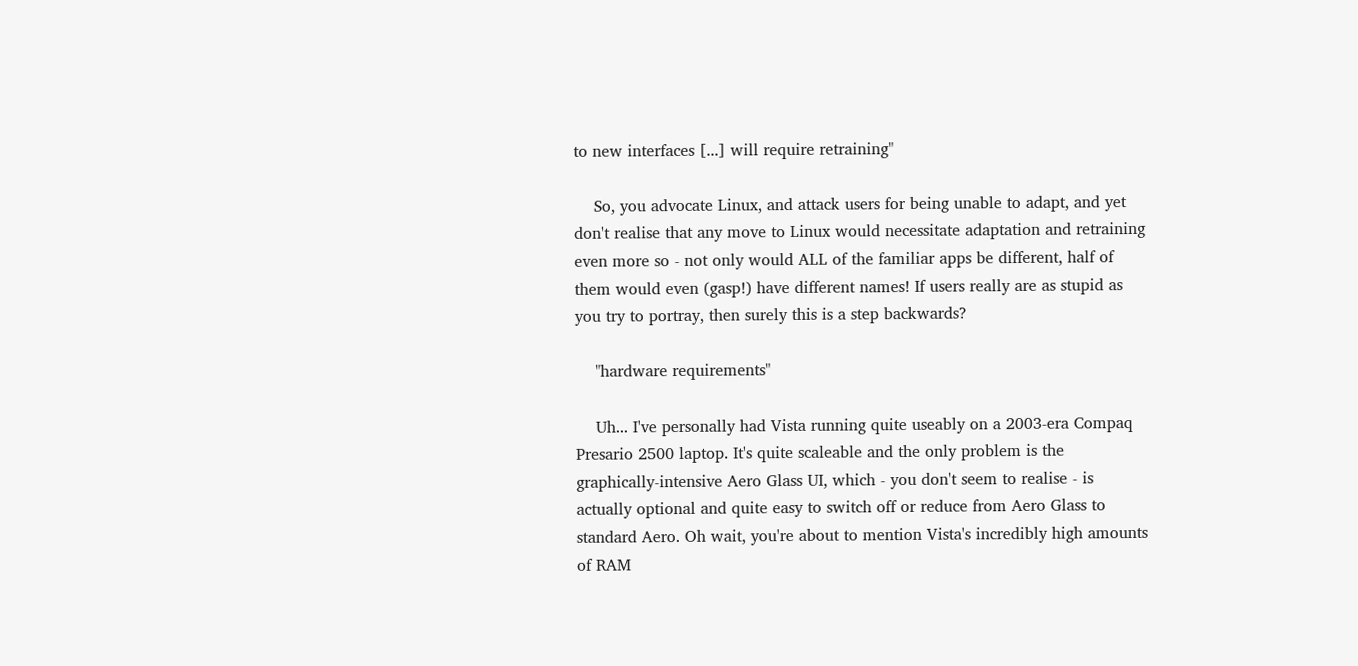to new interfaces [...] will require retraining"

    So, you advocate Linux, and attack users for being unable to adapt, and yet don't realise that any move to Linux would necessitate adaptation and retraining even more so - not only would ALL of the familiar apps be different, half of them would even (gasp!) have different names! If users really are as stupid as you try to portray, then surely this is a step backwards?

    "hardware requirements"

    Uh... I've personally had Vista running quite useably on a 2003-era Compaq Presario 2500 laptop. It's quite scaleable and the only problem is the graphically-intensive Aero Glass UI, which - you don't seem to realise - is actually optional and quite easy to switch off or reduce from Aero Glass to standard Aero. Oh wait, you're about to mention Vista's incredibly high amounts of RAM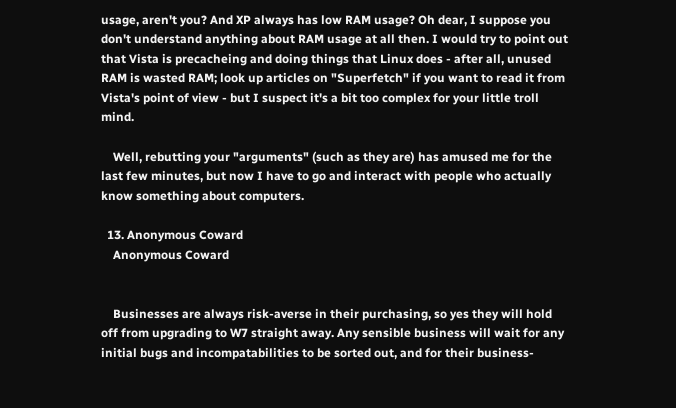usage, aren't you? And XP always has low RAM usage? Oh dear, I suppose you don't understand anything about RAM usage at all then. I would try to point out that Vista is precacheing and doing things that Linux does - after all, unused RAM is wasted RAM; look up articles on "Superfetch" if you want to read it from Vista's point of view - but I suspect it's a bit too complex for your little troll mind.

    Well, rebutting your "arguments" (such as they are) has amused me for the last few minutes, but now I have to go and interact with people who actually know something about computers.

  13. Anonymous Coward
    Anonymous Coward


    Businesses are always risk-averse in their purchasing, so yes they will hold off from upgrading to W7 straight away. Any sensible business will wait for any initial bugs and incompatabilities to be sorted out, and for their business-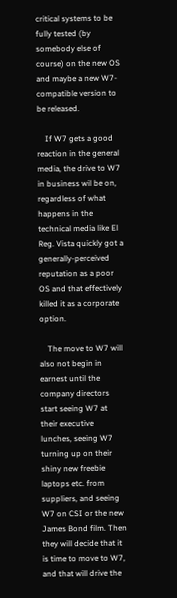critical systems to be fully tested (by somebody else of course) on the new OS and maybe a new W7-compatible version to be released.

    If W7 gets a good reaction in the general media, the drive to W7 in business wil be on, regardless of what happens in the technical media like El Reg. Vista quickly got a generally-perceived reputation as a poor OS and that effectively killed it as a corporate option.

    The move to W7 will also not begin in earnest until the company directors start seeing W7 at their executive lunches, seeing W7 turning up on their shiny new freebie laptops etc. from suppliers, and seeing W7 on CSI or the new James Bond film. Then they will decide that it is time to move to W7, and that will drive the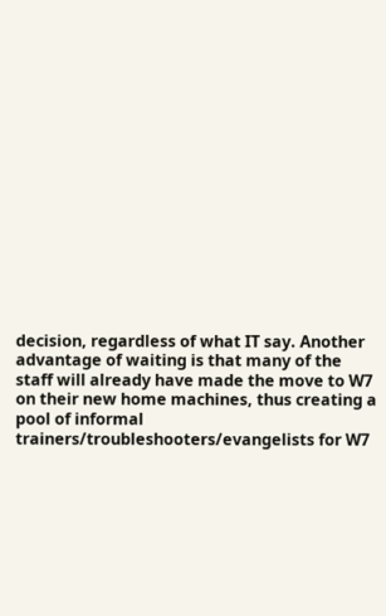decision, regardless of what IT say. Another advantage of waiting is that many of the staff will already have made the move to W7 on their new home machines, thus creating a pool of informal trainers/troubleshooters/evangelists for W7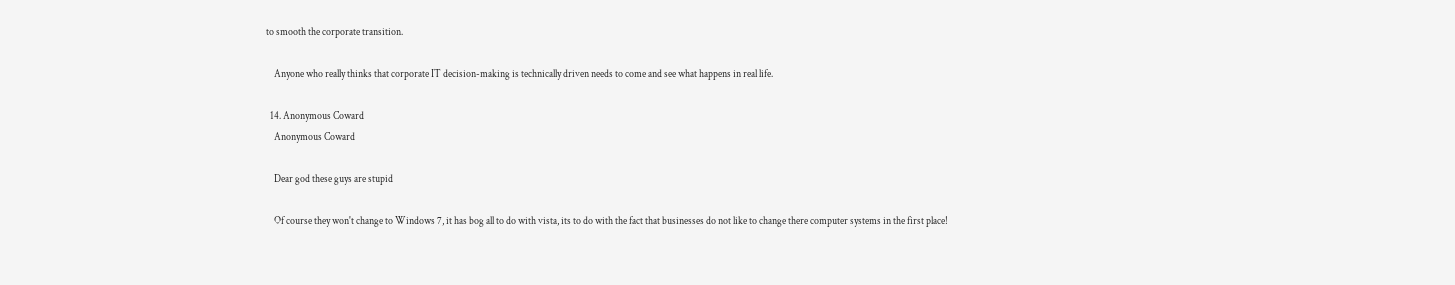to smooth the corporate transition.

    Anyone who really thinks that corporate IT decision-making is technically driven needs to come and see what happens in real life.

  14. Anonymous Coward
    Anonymous Coward

    Dear god these guys are stupid

    Of course they won't change to Windows 7, it has bog all to do with vista, its to do with the fact that businesses do not like to change there computer systems in the first place!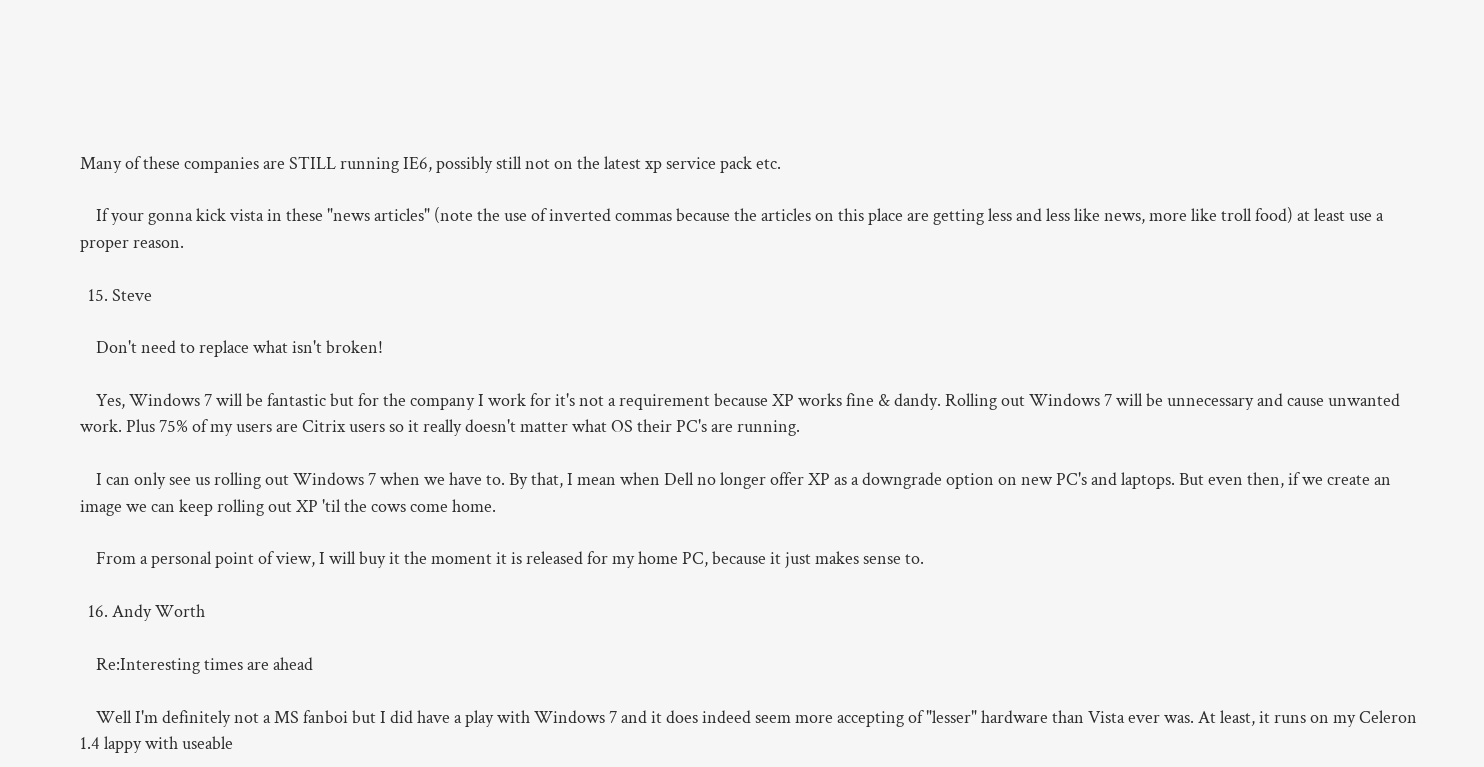Many of these companies are STILL running IE6, possibly still not on the latest xp service pack etc.

    If your gonna kick vista in these "news articles" (note the use of inverted commas because the articles on this place are getting less and less like news, more like troll food) at least use a proper reason.

  15. Steve

    Don't need to replace what isn't broken!

    Yes, Windows 7 will be fantastic but for the company I work for it's not a requirement because XP works fine & dandy. Rolling out Windows 7 will be unnecessary and cause unwanted work. Plus 75% of my users are Citrix users so it really doesn't matter what OS their PC's are running.

    I can only see us rolling out Windows 7 when we have to. By that, I mean when Dell no longer offer XP as a downgrade option on new PC's and laptops. But even then, if we create an image we can keep rolling out XP 'til the cows come home.

    From a personal point of view, I will buy it the moment it is released for my home PC, because it just makes sense to.

  16. Andy Worth

    Re:Interesting times are ahead

    Well I'm definitely not a MS fanboi but I did have a play with Windows 7 and it does indeed seem more accepting of "lesser" hardware than Vista ever was. At least, it runs on my Celeron 1.4 lappy with useable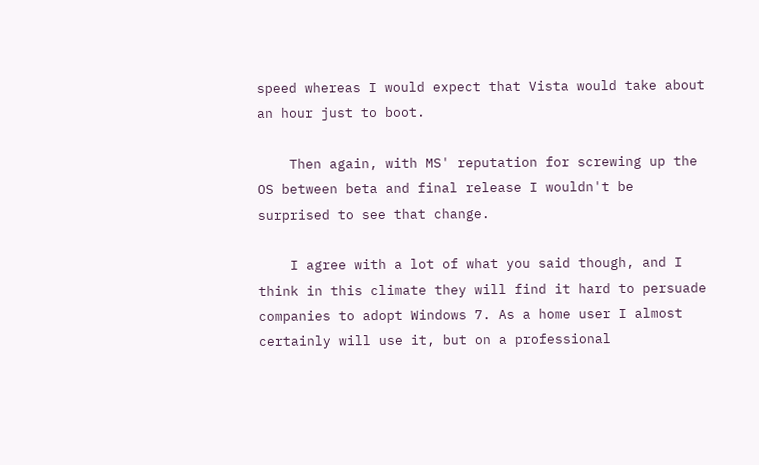speed whereas I would expect that Vista would take about an hour just to boot.

    Then again, with MS' reputation for screwing up the OS between beta and final release I wouldn't be surprised to see that change.

    I agree with a lot of what you said though, and I think in this climate they will find it hard to persuade companies to adopt Windows 7. As a home user I almost certainly will use it, but on a professional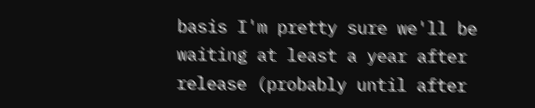basis I'm pretty sure we'll be waiting at least a year after release (probably until after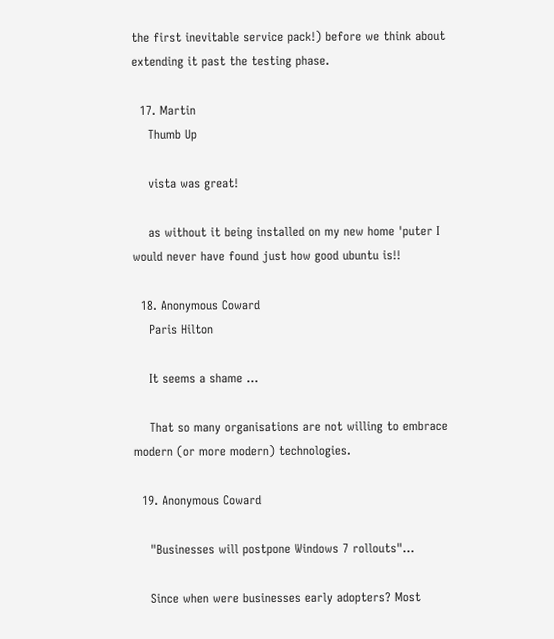the first inevitable service pack!) before we think about extending it past the testing phase.

  17. Martin
    Thumb Up

    vista was great!

    as without it being installed on my new home 'puter I would never have found just how good ubuntu is!!

  18. Anonymous Coward
    Paris Hilton

    It seems a shame ...

    That so many organisations are not willing to embrace modern (or more modern) technologies.

  19. Anonymous Coward

    "Businesses will postpone Windows 7 rollouts"...

    Since when were businesses early adopters? Most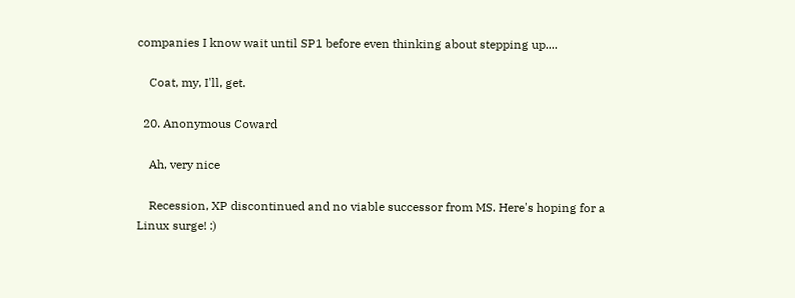companies I know wait until SP1 before even thinking about stepping up....

    Coat, my, I'll, get.

  20. Anonymous Coward

    Ah, very nice

    Recession, XP discontinued and no viable successor from MS. Here's hoping for a Linux surge! :)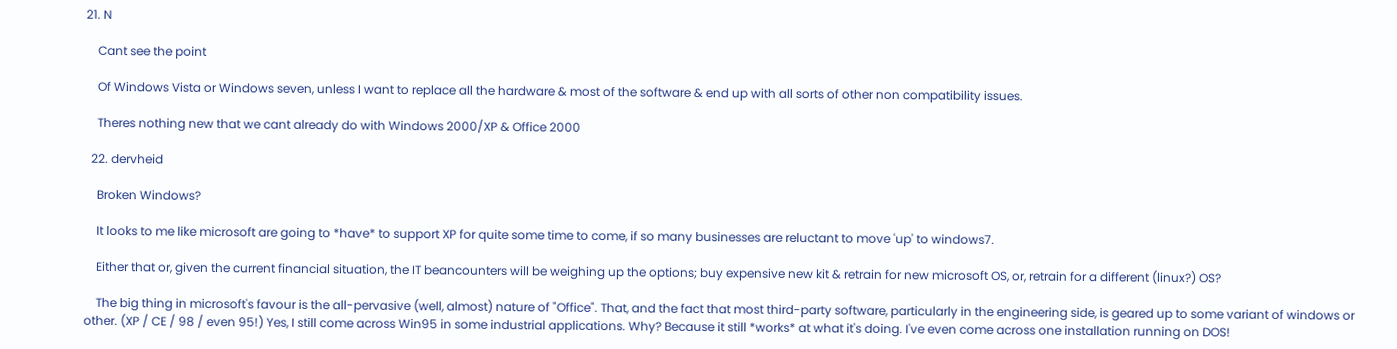21. N

    Cant see the point

    Of Windows Vista or Windows seven, unless I want to replace all the hardware & most of the software & end up with all sorts of other non compatibility issues.

    Theres nothing new that we cant already do with Windows 2000/XP & Office 2000

  22. dervheid

    Broken Windows?

    It looks to me like microsoft are going to *have* to support XP for quite some time to come, if so many businesses are reluctant to move 'up' to windows7.

    Either that or, given the current financial situation, the IT beancounters will be weighing up the options; buy expensive new kit & retrain for new microsoft OS, or, retrain for a different (linux?) OS?

    The big thing in microsoft's favour is the all-pervasive (well, almost) nature of "Office". That, and the fact that most third-party software, particularly in the engineering side, is geared up to some variant of windows or other. (XP / CE / 98 / even 95!) Yes, I still come across Win95 in some industrial applications. Why? Because it still *works* at what it's doing. I've even come across one installation running on DOS!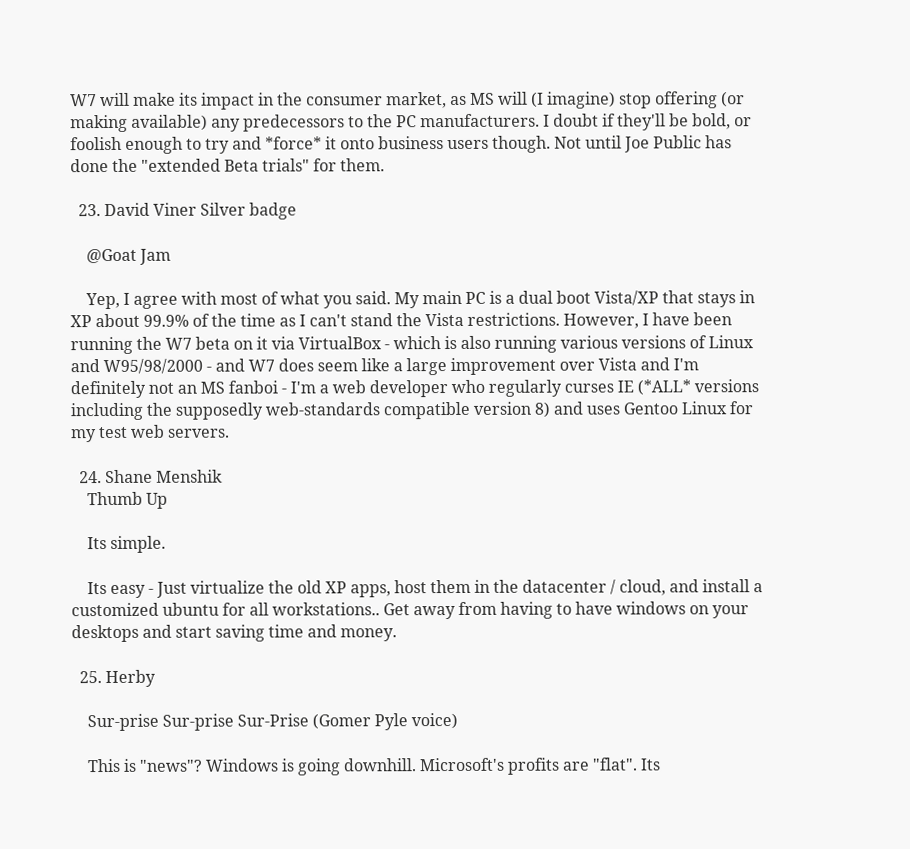W7 will make its impact in the consumer market, as MS will (I imagine) stop offering (or making available) any predecessors to the PC manufacturers. I doubt if they'll be bold, or foolish enough to try and *force* it onto business users though. Not until Joe Public has done the "extended Beta trials" for them.

  23. David Viner Silver badge

    @Goat Jam

    Yep, I agree with most of what you said. My main PC is a dual boot Vista/XP that stays in XP about 99.9% of the time as I can't stand the Vista restrictions. However, I have been running the W7 beta on it via VirtualBox - which is also running various versions of Linux and W95/98/2000 - and W7 does seem like a large improvement over Vista and I'm definitely not an MS fanboi - I'm a web developer who regularly curses IE (*ALL* versions including the supposedly web-standards compatible version 8) and uses Gentoo Linux for my test web servers.

  24. Shane Menshik
    Thumb Up

    Its simple.

    Its easy - Just virtualize the old XP apps, host them in the datacenter / cloud, and install a customized ubuntu for all workstations.. Get away from having to have windows on your desktops and start saving time and money.

  25. Herby

    Sur-prise Sur-prise Sur-Prise (Gomer Pyle voice)

    This is "news"? Windows is going downhill. Microsoft's profits are "flat". Its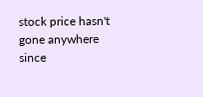stock price hasn't gone anywhere since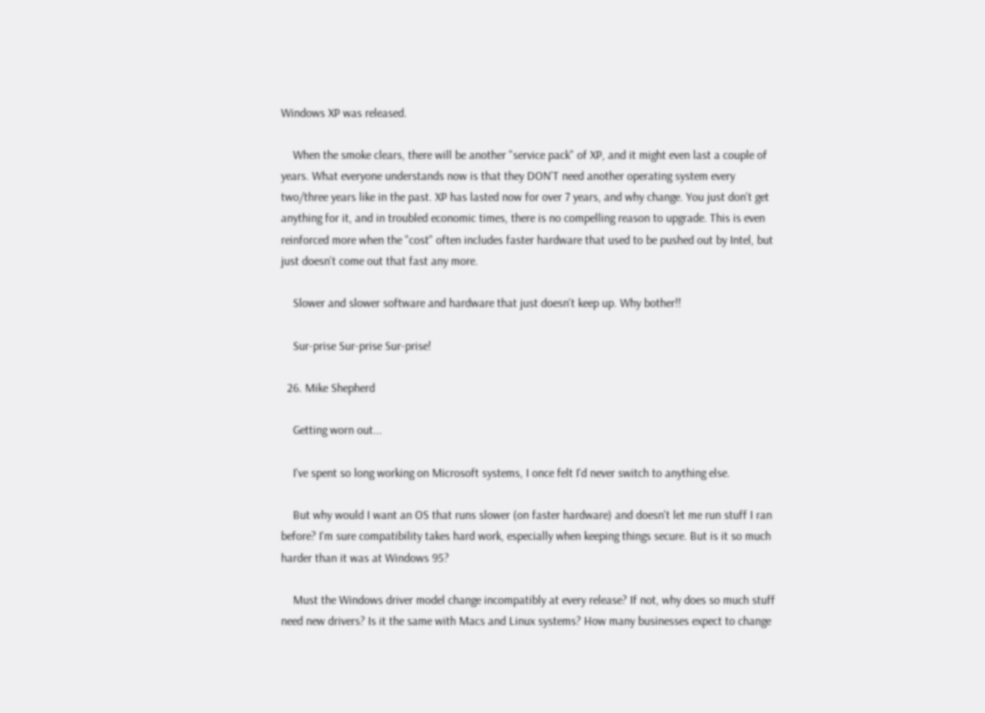Windows XP was released.

    When the smoke clears, there will be another "service pack" of XP, and it might even last a couple of years. What everyone understands now is that they DON'T need another operating system every two/three years like in the past. XP has lasted now for over 7 years, and why change. You just don't get anything for it, and in troubled economic times, there is no compelling reason to upgrade. This is even reinforced more when the "cost" often includes faster hardware that used to be pushed out by Intel, but just doesn't come out that fast any more.

    Slower and slower software and hardware that just doesn't keep up. Why bother!!

    Sur-prise Sur-prise Sur-prise!

  26. Mike Shepherd

    Getting worn out...

    I've spent so long working on Microsoft systems, I once felt I'd never switch to anything else.

    But why would I want an OS that runs slower (on faster hardware) and doesn't let me run stuff I ran before? I'm sure compatibility takes hard work, especially when keeping things secure. But is it so much harder than it was at Windows 95?

    Must the Windows driver model change incompatibly at every release? If not, why does so much stuff need new drivers? Is it the same with Macs and Linux systems? How many businesses expect to change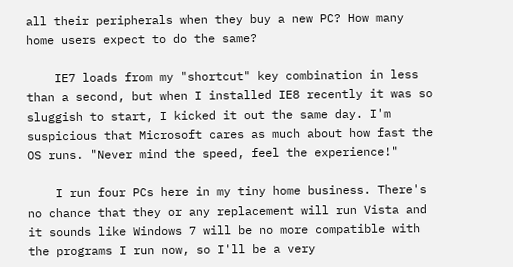all their peripherals when they buy a new PC? How many home users expect to do the same?

    IE7 loads from my "shortcut" key combination in less than a second, but when I installed IE8 recently it was so sluggish to start, I kicked it out the same day. I'm suspicious that Microsoft cares as much about how fast the OS runs. "Never mind the speed, feel the experience!"

    I run four PCs here in my tiny home business. There's no chance that they or any replacement will run Vista and it sounds like Windows 7 will be no more compatible with the programs I run now, so I'll be a very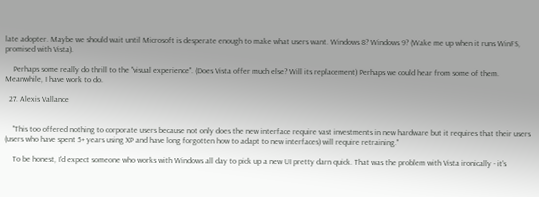late adopter. Maybe we should wait until Microsoft is desperate enough to make what users want. Windows 8? Windows 9? (Wake me up when it runs WinFS, promised with Vista).

    Perhaps some really do thrill to the "visual experience". (Does Vista offer much else? Will its replacement) Perhaps we could hear from some of them. Meanwhile, I have work to do.

  27. Alexis Vallance


    "This too offered nothing to corporate users because not only does the new interface require vast investments in new hardware but it requires that their users (users who have spent 5+ years using XP and have long forgotten how to adapt to new interfaces) will require retraining."

    To be honest, I'd expect someone who works with Windows all day to pick up a new UI pretty darn quick. That was the problem with Vista ironically - it's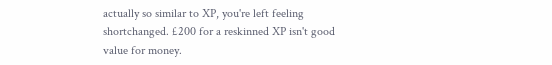actually so similar to XP, you're left feeling shortchanged. £200 for a reskinned XP isn't good value for money.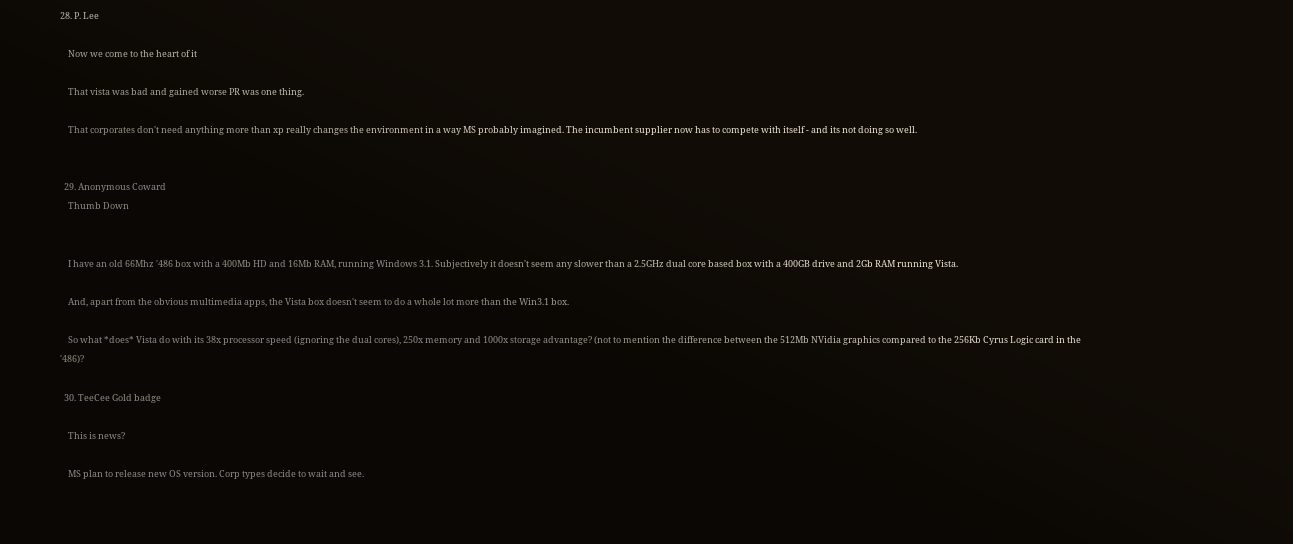28. P. Lee

    Now we come to the heart of it

    That vista was bad and gained worse PR was one thing.

    That corporates don't need anything more than xp really changes the environment in a way MS probably imagined. The incumbent supplier now has to compete with itself - and its not doing so well.


  29. Anonymous Coward
    Thumb Down


    I have an old 66Mhz '486 box with a 400Mb HD and 16Mb RAM, running Windows 3.1. Subjectively it doesn't seem any slower than a 2.5GHz dual core based box with a 400GB drive and 2Gb RAM running Vista.

    And, apart from the obvious multimedia apps, the Vista box doesn't seem to do a whole lot more than the Win3.1 box.

    So what *does* Vista do with its 38x processor speed (ignoring the dual cores), 250x memory and 1000x storage advantage? (not to mention the difference between the 512Mb NVidia graphics compared to the 256Kb Cyrus Logic card in the '486)?

  30. TeeCee Gold badge

    This is news?

    MS plan to release new OS version. Corp types decide to wait and see.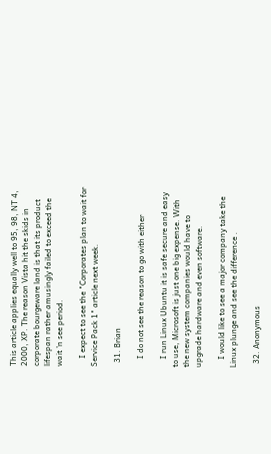This article applies equally well to 95, 98, NT 4, 2000, XP. The reason Vista hit the skids in corporate bourgeware land is that its product lifespan rather amusingly failed to exceed the wait 'n see period.

    I expect to see the "Corporates plan to wait for Service Pack 1" article next week.

  31. Brian

    I do not see the reason to go with either

    I run Linux Ubuntu it is safe secure and easy to use, Microsoft is just one big expense. With the new system companies would have to upgrade hardware and even software.

    I would like to see a major company take the Linux plunge and see the difference .

  32. Anonymous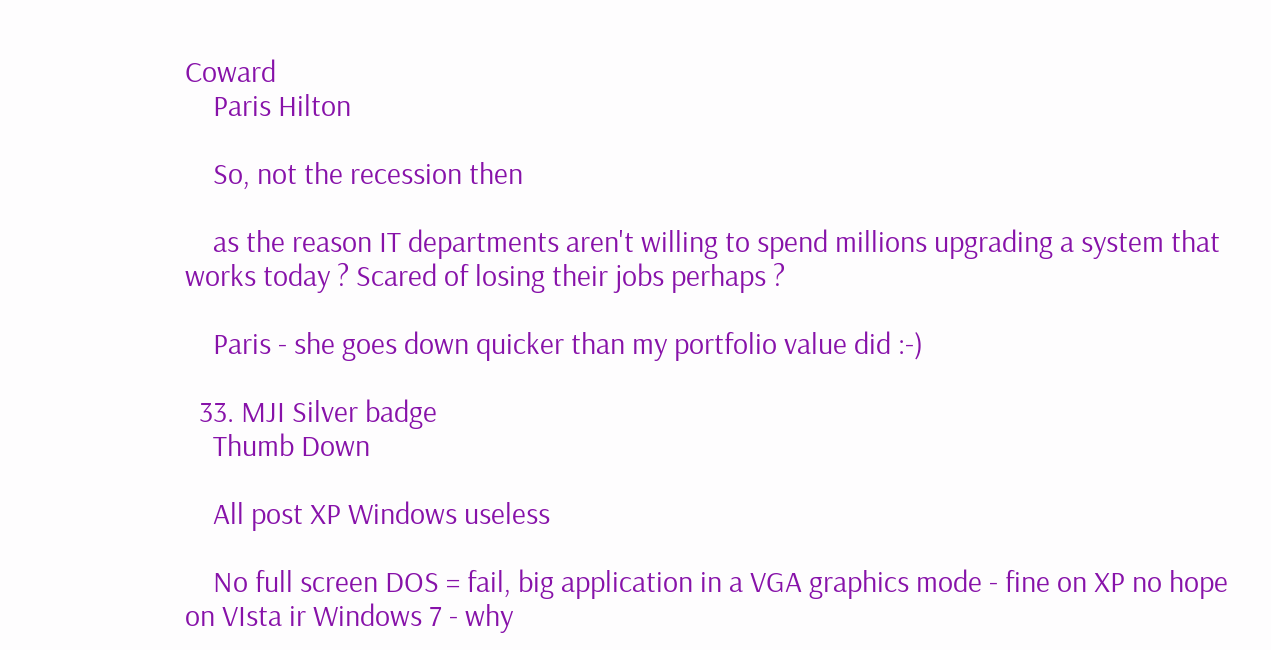Coward
    Paris Hilton

    So, not the recession then

    as the reason IT departments aren't willing to spend millions upgrading a system that works today ? Scared of losing their jobs perhaps ?

    Paris - she goes down quicker than my portfolio value did :-)

  33. MJI Silver badge
    Thumb Down

    All post XP Windows useless

    No full screen DOS = fail, big application in a VGA graphics mode - fine on XP no hope on VIsta ir Windows 7 - why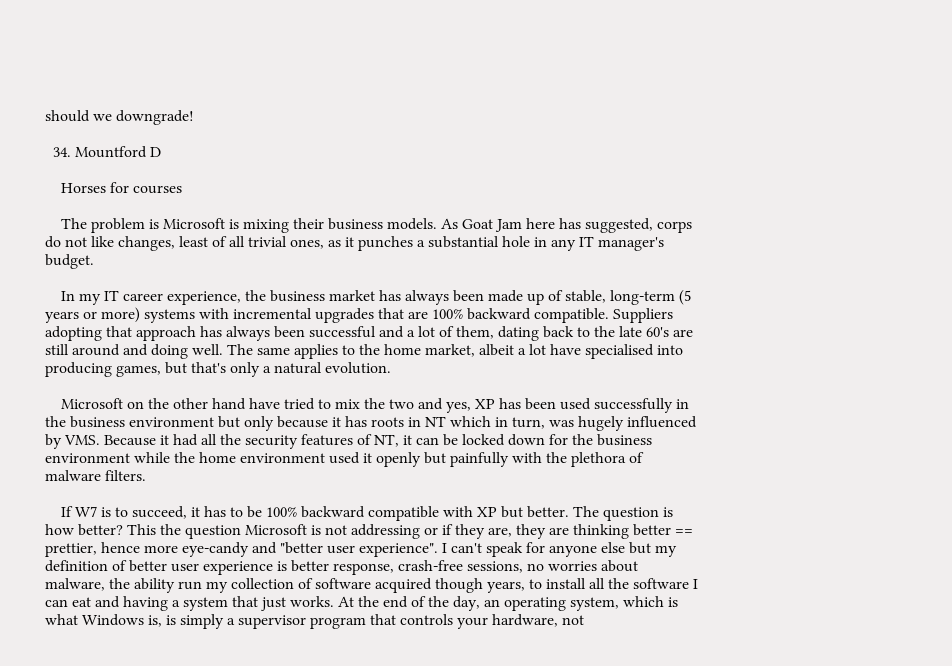should we downgrade!

  34. Mountford D

    Horses for courses

    The problem is Microsoft is mixing their business models. As Goat Jam here has suggested, corps do not like changes, least of all trivial ones, as it punches a substantial hole in any IT manager's budget.

    In my IT career experience, the business market has always been made up of stable, long-term (5 years or more) systems with incremental upgrades that are 100% backward compatible. Suppliers adopting that approach has always been successful and a lot of them, dating back to the late 60's are still around and doing well. The same applies to the home market, albeit a lot have specialised into producing games, but that's only a natural evolution.

    Microsoft on the other hand have tried to mix the two and yes, XP has been used successfully in the business environment but only because it has roots in NT which in turn, was hugely influenced by VMS. Because it had all the security features of NT, it can be locked down for the business environment while the home environment used it openly but painfully with the plethora of malware filters.

    If W7 is to succeed, it has to be 100% backward compatible with XP but better. The question is how better? This the question Microsoft is not addressing or if they are, they are thinking better == prettier, hence more eye-candy and "better user experience". I can't speak for anyone else but my definition of better user experience is better response, crash-free sessions, no worries about malware, the ability run my collection of software acquired though years, to install all the software I can eat and having a system that just works. At the end of the day, an operating system, which is what Windows is, is simply a supervisor program that controls your hardware, not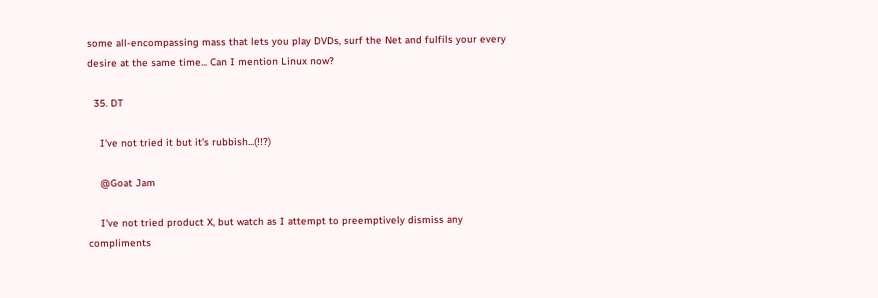some all-encompassing mass that lets you play DVDs, surf the Net and fulfils your every desire at the same time... Can I mention Linux now?

  35. DT

    I've not tried it but it's rubbish...(!!?)

    @Goat Jam

    I've not tried product X, but watch as I attempt to preemptively dismiss any compliments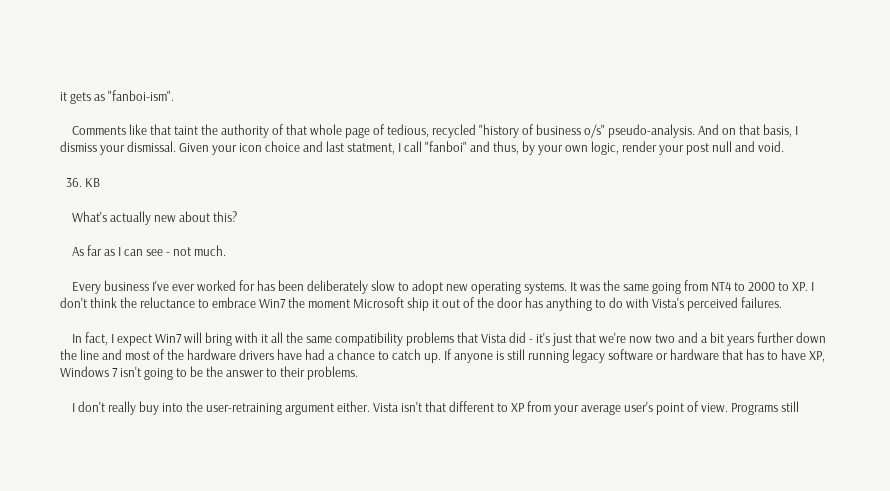it gets as "fanboi-ism".

    Comments like that taint the authority of that whole page of tedious, recycled "history of business o/s" pseudo-analysis. And on that basis, I dismiss your dismissal. Given your icon choice and last statment, I call "fanboi" and thus, by your own logic, render your post null and void.

  36. KB

    What's actually new about this?

    As far as I can see - not much.

    Every business I've ever worked for has been deliberately slow to adopt new operating systems. It was the same going from NT4 to 2000 to XP. I don't think the reluctance to embrace Win7 the moment Microsoft ship it out of the door has anything to do with Vista's perceived failures.

    In fact, I expect Win7 will bring with it all the same compatibility problems that Vista did - it's just that we're now two and a bit years further down the line and most of the hardware drivers have had a chance to catch up. If anyone is still running legacy software or hardware that has to have XP, Windows 7 isn't going to be the answer to their problems.

    I don't really buy into the user-retraining argument either. Vista isn't that different to XP from your average user's point of view. Programs still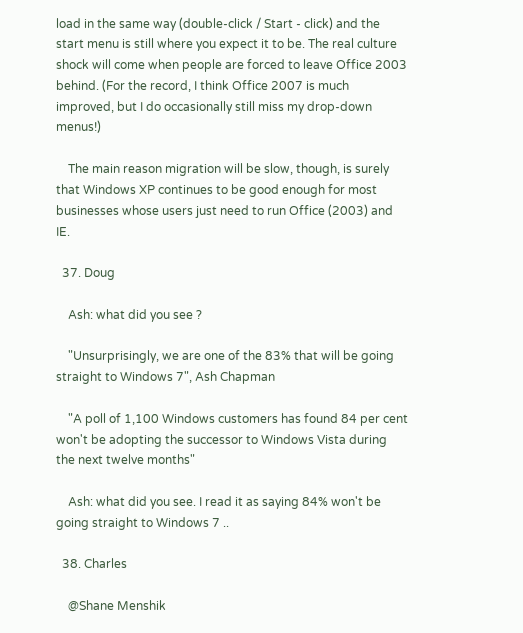load in the same way (double-click / Start - click) and the start menu is still where you expect it to be. The real culture shock will come when people are forced to leave Office 2003 behind. (For the record, I think Office 2007 is much improved, but I do occasionally still miss my drop-down menus!)

    The main reason migration will be slow, though, is surely that Windows XP continues to be good enough for most businesses whose users just need to run Office (2003) and IE.

  37. Doug

    Ash: what did you see ?

    "Unsurprisingly, we are one of the 83% that will be going straight to Windows 7", Ash Chapman

    "A poll of 1,100 Windows customers has found 84 per cent won't be adopting the successor to Windows Vista during the next twelve months"

    Ash: what did you see. I read it as saying 84% won't be going straight to Windows 7 ..

  38. Charles

    @Shane Menshik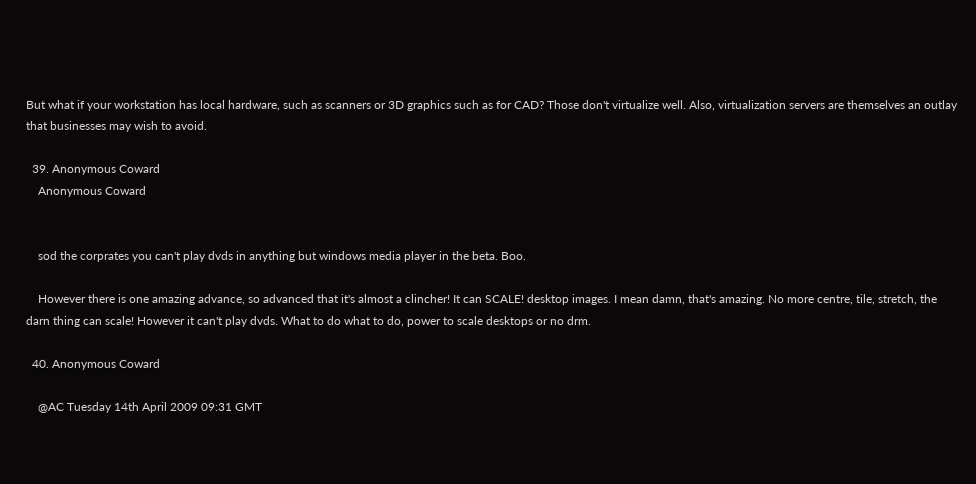But what if your workstation has local hardware, such as scanners or 3D graphics such as for CAD? Those don't virtualize well. Also, virtualization servers are themselves an outlay that businesses may wish to avoid.

  39. Anonymous Coward
    Anonymous Coward


    sod the corprates you can't play dvds in anything but windows media player in the beta. Boo.

    However there is one amazing advance, so advanced that it's almost a clincher! It can SCALE! desktop images. I mean damn, that's amazing. No more centre, tile, stretch, the darn thing can scale! However it can't play dvds. What to do what to do, power to scale desktops or no drm.

  40. Anonymous Coward

    @AC Tuesday 14th April 2009 09:31 GMT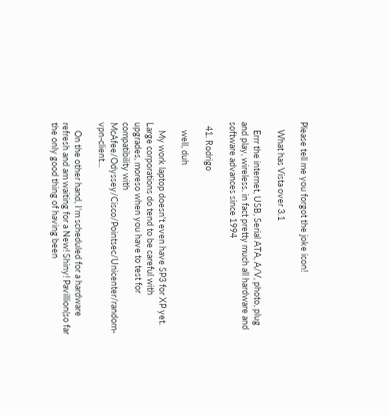Please tell me you forgot the joke icon!

    What has Vista over 3.1

    Errr the internet, USB, Serial ATA, A/V, photo, plug and play, wireless. in fact pretty much all hardware and software advances since 1994

  41. Rodrigo

    well, duh

    My work laptop doesn't even have SP3 for XP yet. Large corporations do tend to be careful with upgrades, moreso when you have to test for compatibility with McAfee/Odyssey/Cisco/Pointsec/Unicenter/random-vpn-client...

    On the other hand, I'm scheduled for a hardware refresh and am waiting for a New! Shiny! Pavillion(so far the only good thing of having been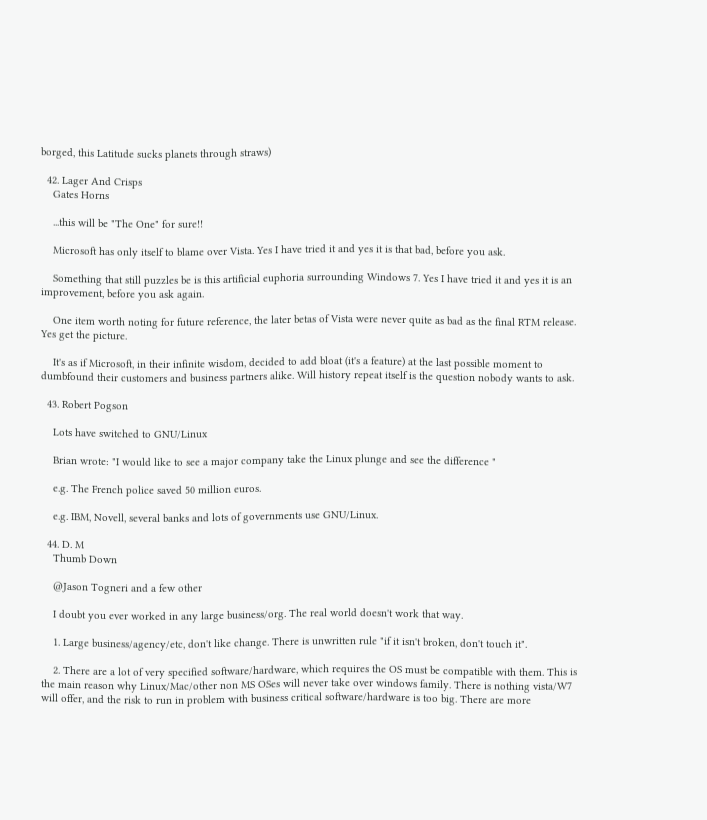borged, this Latitude sucks planets through straws)

  42. Lager And Crisps
    Gates Horns

    ...this will be "The One" for sure!!

    Microsoft has only itself to blame over Vista. Yes I have tried it and yes it is that bad, before you ask.

    Something that still puzzles be is this artificial euphoria surrounding Windows 7. Yes I have tried it and yes it is an improvement, before you ask again.

    One item worth noting for future reference, the later betas of Vista were never quite as bad as the final RTM release. Yes get the picture.

    It's as if Microsoft, in their infinite wisdom, decided to add bloat (it's a feature) at the last possible moment to dumbfound their customers and business partners alike. Will history repeat itself is the question nobody wants to ask.

  43. Robert Pogson

    Lots have switched to GNU/Linux

    Brian wrote: "I would like to see a major company take the Linux plunge and see the difference "

    e.g. The French police saved 50 million euros.

    e.g. IBM, Novell, several banks and lots of governments use GNU/Linux.

  44. D. M
    Thumb Down

    @Jason Togneri and a few other

    I doubt you ever worked in any large business/org. The real world doesn't work that way.

    1. Large business/agency/etc, don't like change. There is unwritten rule "if it isn't broken, don't touch it".

    2. There are a lot of very specified software/hardware, which requires the OS must be compatible with them. This is the main reason why Linux/Mac/other non MS OSes will never take over windows family. There is nothing vista/W7 will offer, and the risk to run in problem with business critical software/hardware is too big. There are more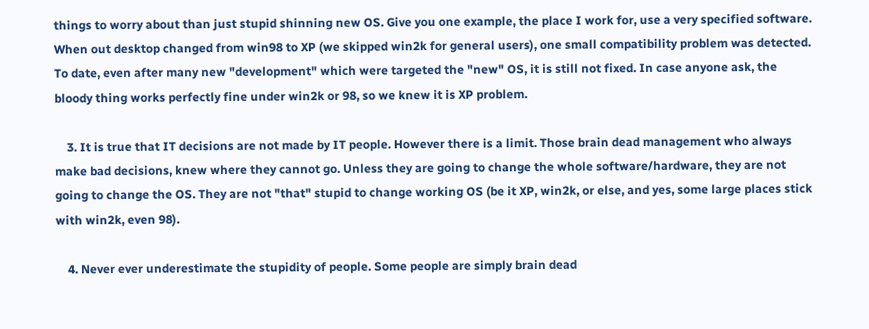things to worry about than just stupid shinning new OS. Give you one example, the place I work for, use a very specified software. When out desktop changed from win98 to XP (we skipped win2k for general users), one small compatibility problem was detected. To date, even after many new "development" which were targeted the "new" OS, it is still not fixed. In case anyone ask, the bloody thing works perfectly fine under win2k or 98, so we knew it is XP problem.

    3. It is true that IT decisions are not made by IT people. However there is a limit. Those brain dead management who always make bad decisions, knew where they cannot go. Unless they are going to change the whole software/hardware, they are not going to change the OS. They are not "that" stupid to change working OS (be it XP, win2k, or else, and yes, some large places stick with win2k, even 98).

    4. Never ever underestimate the stupidity of people. Some people are simply brain dead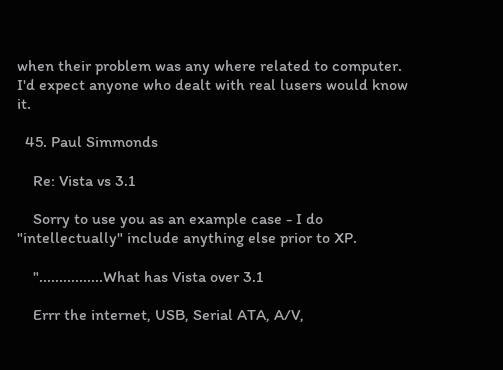when their problem was any where related to computer. I'd expect anyone who dealt with real lusers would know it.

  45. Paul Simmonds

    Re: Vista vs 3.1

    Sorry to use you as an example case - I do "intellectually" include anything else prior to XP.

    "................What has Vista over 3.1

    Errr the internet, USB, Serial ATA, A/V,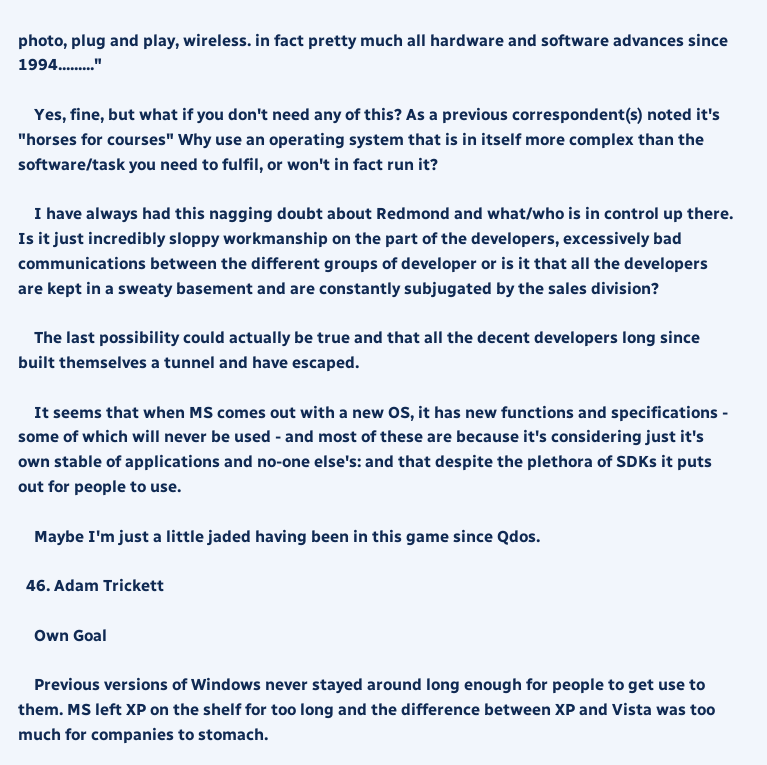photo, plug and play, wireless. in fact pretty much all hardware and software advances since 1994........."

    Yes, fine, but what if you don't need any of this? As a previous correspondent(s) noted it's "horses for courses" Why use an operating system that is in itself more complex than the software/task you need to fulfil, or won't in fact run it?

    I have always had this nagging doubt about Redmond and what/who is in control up there. Is it just incredibly sloppy workmanship on the part of the developers, excessively bad communications between the different groups of developer or is it that all the developers are kept in a sweaty basement and are constantly subjugated by the sales division?

    The last possibility could actually be true and that all the decent developers long since built themselves a tunnel and have escaped.

    It seems that when MS comes out with a new OS, it has new functions and specifications - some of which will never be used - and most of these are because it's considering just it's own stable of applications and no-one else's: and that despite the plethora of SDKs it puts out for people to use.

    Maybe I'm just a little jaded having been in this game since Qdos.

  46. Adam Trickett

    Own Goal

    Previous versions of Windows never stayed around long enough for people to get use to them. MS left XP on the shelf for too long and the difference between XP and Vista was too much for companies to stomach.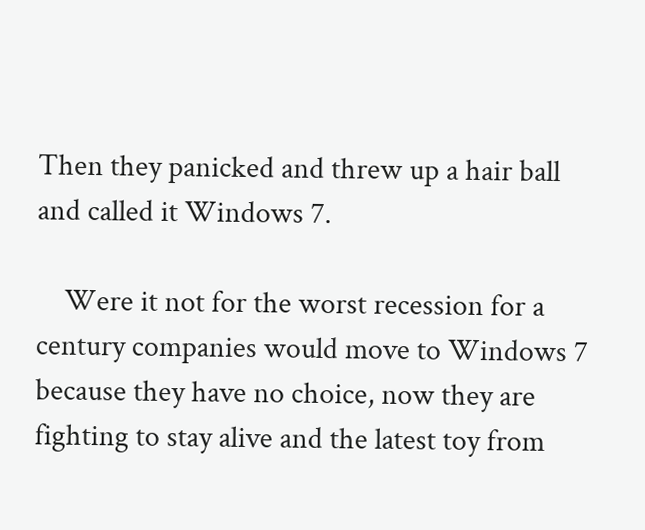Then they panicked and threw up a hair ball and called it Windows 7.

    Were it not for the worst recession for a century companies would move to Windows 7 because they have no choice, now they are fighting to stay alive and the latest toy from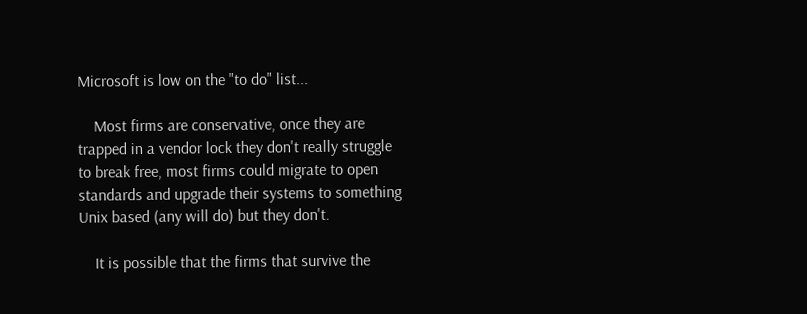Microsoft is low on the "to do" list...

    Most firms are conservative, once they are trapped in a vendor lock they don't really struggle to break free, most firms could migrate to open standards and upgrade their systems to something Unix based (any will do) but they don't.

    It is possible that the firms that survive the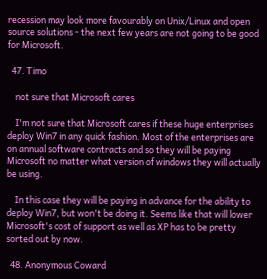recession may look more favourably on Unix/Linux and open source solutions - the next few years are not going to be good for Microsoft.

  47. Timo

    not sure that Microsoft cares

    I'm not sure that Microsoft cares if these huge enterprises deploy Win7 in any quick fashion. Most of the enterprises are on annual software contracts and so they will be paying Microsoft no matter what version of windows they will actually be using.

    In this case they will be paying in advance for the ability to deploy Win7, but won't be doing it. Seems like that will lower Microsoft's cost of support as well as XP has to be pretty sorted out by now.

  48. Anonymous Coward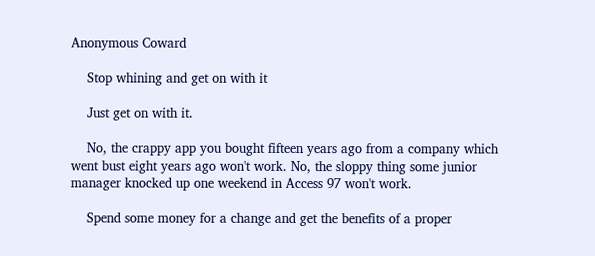Anonymous Coward

    Stop whining and get on with it

    Just get on with it.

    No, the crappy app you bought fifteen years ago from a company which went bust eight years ago won't work. No, the sloppy thing some junior manager knocked up one weekend in Access 97 won't work.

    Spend some money for a change and get the benefits of a proper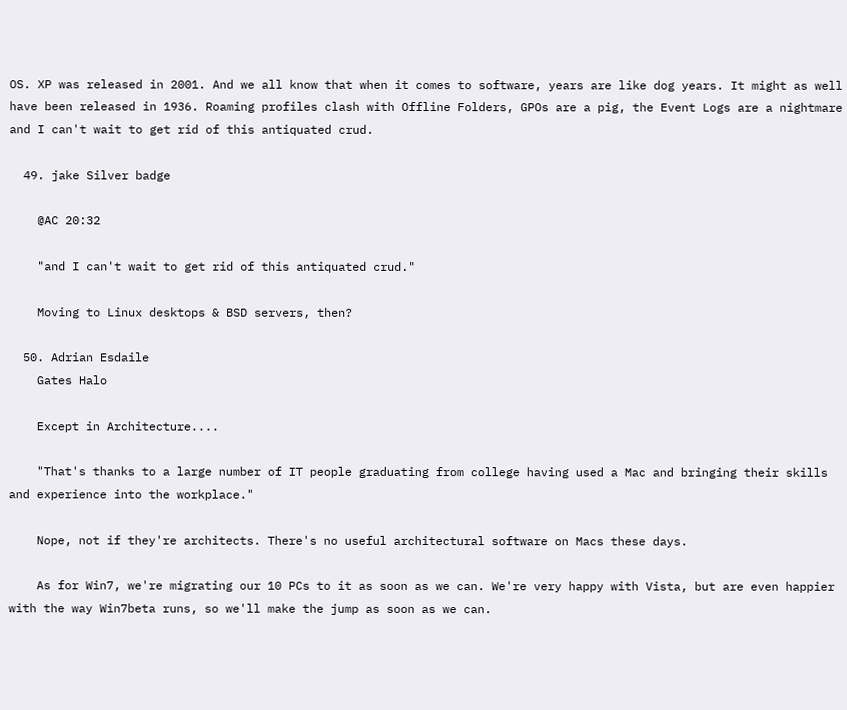OS. XP was released in 2001. And we all know that when it comes to software, years are like dog years. It might as well have been released in 1936. Roaming profiles clash with Offline Folders, GPOs are a pig, the Event Logs are a nightmare and I can't wait to get rid of this antiquated crud.

  49. jake Silver badge

    @AC 20:32

    "and I can't wait to get rid of this antiquated crud."

    Moving to Linux desktops & BSD servers, then?

  50. Adrian Esdaile
    Gates Halo

    Except in Architecture....

    "That's thanks to a large number of IT people graduating from college having used a Mac and bringing their skills and experience into the workplace."

    Nope, not if they're architects. There's no useful architectural software on Macs these days.

    As for Win7, we're migrating our 10 PCs to it as soon as we can. We're very happy with Vista, but are even happier with the way Win7beta runs, so we'll make the jump as soon as we can.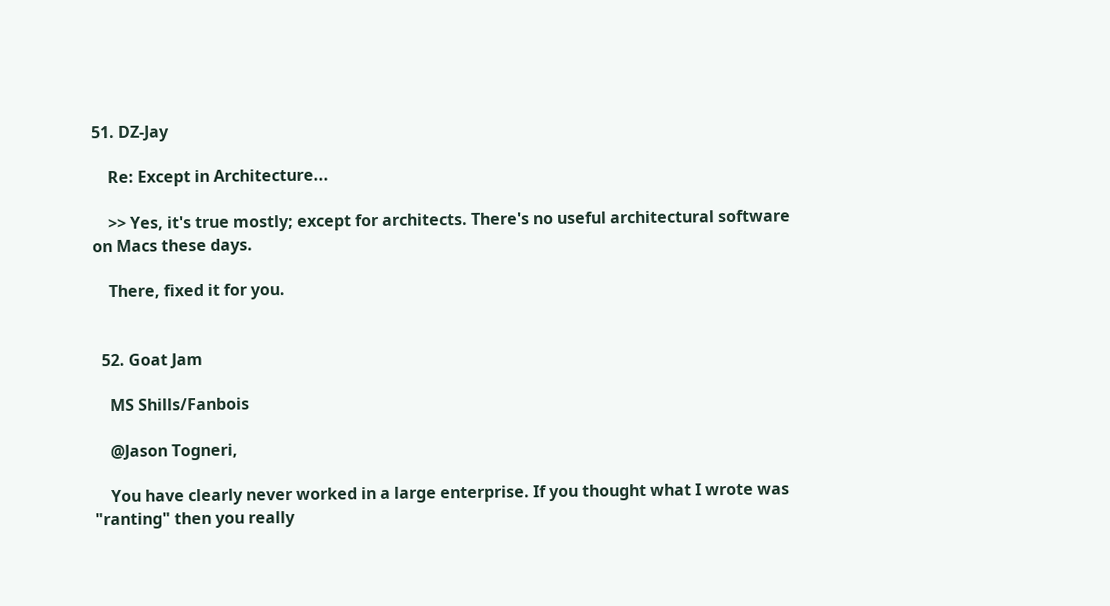51. DZ-Jay

    Re: Except in Architecture...

    >> Yes, it's true mostly; except for architects. There's no useful architectural software on Macs these days.

    There, fixed it for you.


  52. Goat Jam

    MS Shills/Fanbois

    @Jason Togneri,

    You have clearly never worked in a large enterprise. If you thought what I wrote was "ranting" then you really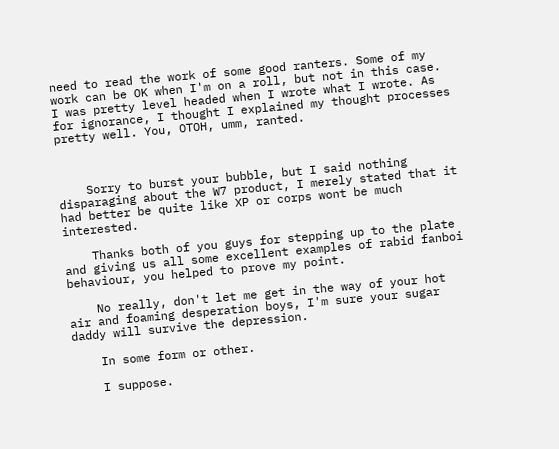need to read the work of some good ranters. Some of my work can be OK when I'm on a roll, but not in this case. I was pretty level headed when I wrote what I wrote. As for ignorance, I thought I explained my thought processes pretty well. You, OTOH, umm, ranted.



    Sorry to burst your bubble, but I said nothing disparaging about the W7 product, I merely stated that it had better be quite like XP or corps wont be much interested.

    Thanks both of you guys for stepping up to the plate and giving us all some excellent examples of rabid fanboi behaviour, you helped to prove my point.

    No really, don't let me get in the way of your hot air and foaming desperation boys, I'm sure your sugar daddy will survive the depression.

    In some form or other.

    I suppose.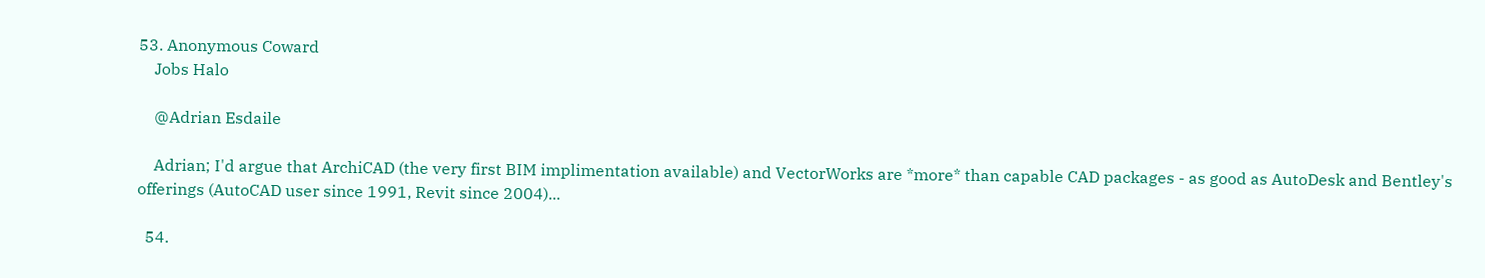53. Anonymous Coward
    Jobs Halo

    @Adrian Esdaile

    Adrian; I'd argue that ArchiCAD (the very first BIM implimentation available) and VectorWorks are *more* than capable CAD packages - as good as AutoDesk and Bentley's offerings (AutoCAD user since 1991, Revit since 2004)...

  54.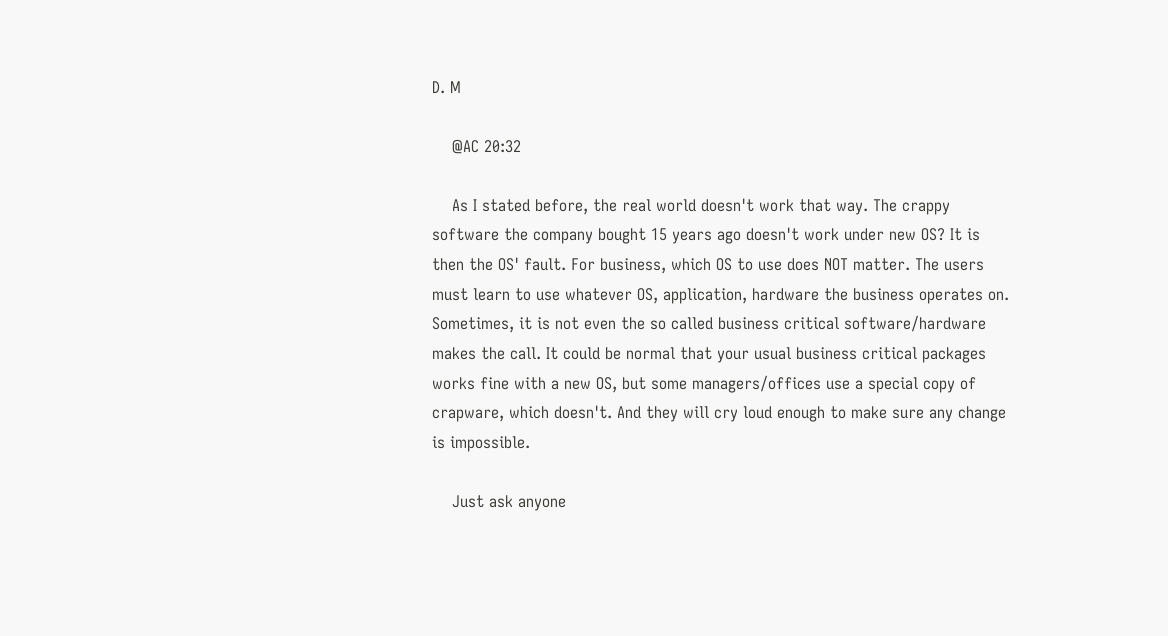D. M

    @AC 20:32

    As I stated before, the real world doesn't work that way. The crappy software the company bought 15 years ago doesn't work under new OS? It is then the OS' fault. For business, which OS to use does NOT matter. The users must learn to use whatever OS, application, hardware the business operates on. Sometimes, it is not even the so called business critical software/hardware makes the call. It could be normal that your usual business critical packages works fine with a new OS, but some managers/offices use a special copy of crapware, which doesn't. And they will cry loud enough to make sure any change is impossible.

    Just ask anyone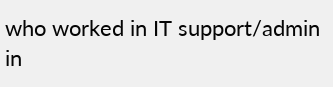who worked in IT support/admin in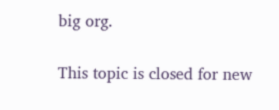big org.

This topic is closed for new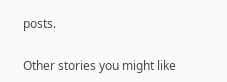posts.

Other stories you might like